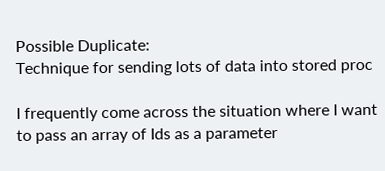Possible Duplicate:
Technique for sending lots of data into stored proc

I frequently come across the situation where I want to pass an array of Ids as a parameter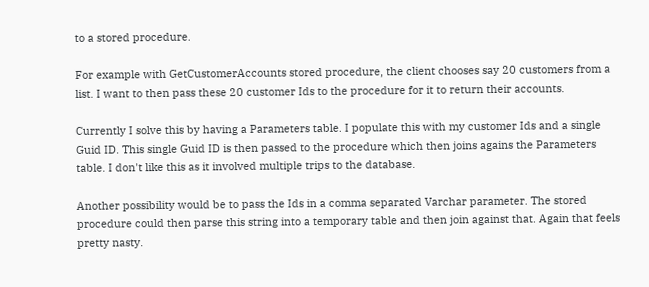to a stored procedure.

For example with GetCustomerAccounts stored procedure, the client chooses say 20 customers from a list. I want to then pass these 20 customer Ids to the procedure for it to return their accounts.

Currently I solve this by having a Parameters table. I populate this with my customer Ids and a single Guid ID. This single Guid ID is then passed to the procedure which then joins agains the Parameters table. I don't like this as it involved multiple trips to the database.

Another possibility would be to pass the Ids in a comma separated Varchar parameter. The stored procedure could then parse this string into a temporary table and then join against that. Again that feels pretty nasty.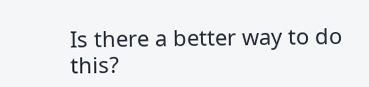Is there a better way to do this?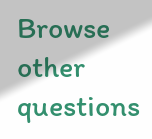Browse other questions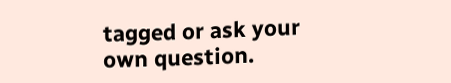tagged or ask your own question.